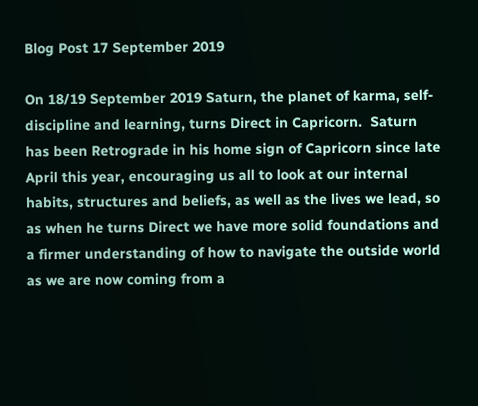Blog Post 17 September 2019

On 18/19 September 2019 Saturn, the planet of karma, self-discipline and learning, turns Direct in Capricorn.  Saturn has been Retrograde in his home sign of Capricorn since late April this year, encouraging us all to look at our internal habits, structures and beliefs, as well as the lives we lead, so as when he turns Direct we have more solid foundations and a firmer understanding of how to navigate the outside world as we are now coming from a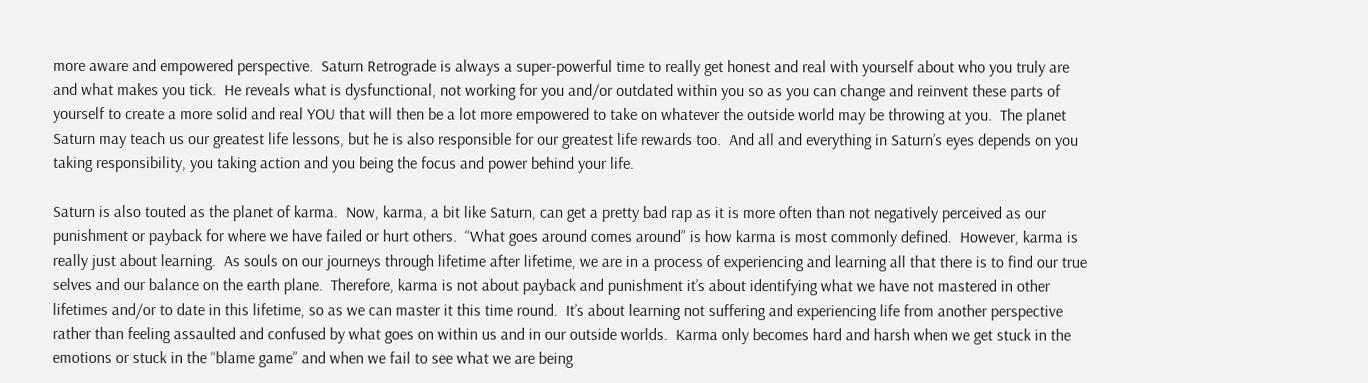more aware and empowered perspective.  Saturn Retrograde is always a super-powerful time to really get honest and real with yourself about who you truly are and what makes you tick.  He reveals what is dysfunctional, not working for you and/or outdated within you so as you can change and reinvent these parts of yourself to create a more solid and real YOU that will then be a lot more empowered to take on whatever the outside world may be throwing at you.  The planet Saturn may teach us our greatest life lessons, but he is also responsible for our greatest life rewards too.  And all and everything in Saturn’s eyes depends on you taking responsibility, you taking action and you being the focus and power behind your life.

Saturn is also touted as the planet of karma.  Now, karma, a bit like Saturn, can get a pretty bad rap as it is more often than not negatively perceived as our punishment or payback for where we have failed or hurt others.  “What goes around comes around” is how karma is most commonly defined.  However, karma is really just about learning.  As souls on our journeys through lifetime after lifetime, we are in a process of experiencing and learning all that there is to find our true selves and our balance on the earth plane.  Therefore, karma is not about payback and punishment it’s about identifying what we have not mastered in other lifetimes and/or to date in this lifetime, so as we can master it this time round.  It’s about learning not suffering and experiencing life from another perspective rather than feeling assaulted and confused by what goes on within us and in our outside worlds.  Karma only becomes hard and harsh when we get stuck in the emotions or stuck in the “blame game” and when we fail to see what we are being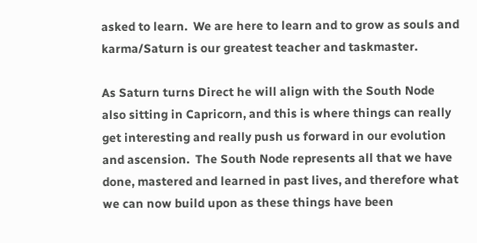asked to learn.  We are here to learn and to grow as souls and karma/Saturn is our greatest teacher and taskmaster.

As Saturn turns Direct he will align with the South Node also sitting in Capricorn, and this is where things can really get interesting and really push us forward in our evolution and ascension.  The South Node represents all that we have done, mastered and learned in past lives, and therefore what we can now build upon as these things have been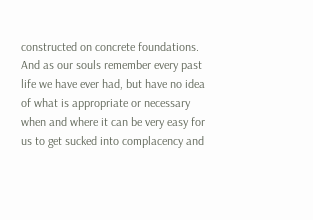constructed on concrete foundations.  And as our souls remember every past life we have ever had, but have no idea of what is appropriate or necessary when and where it can be very easy for us to get sucked into complacency and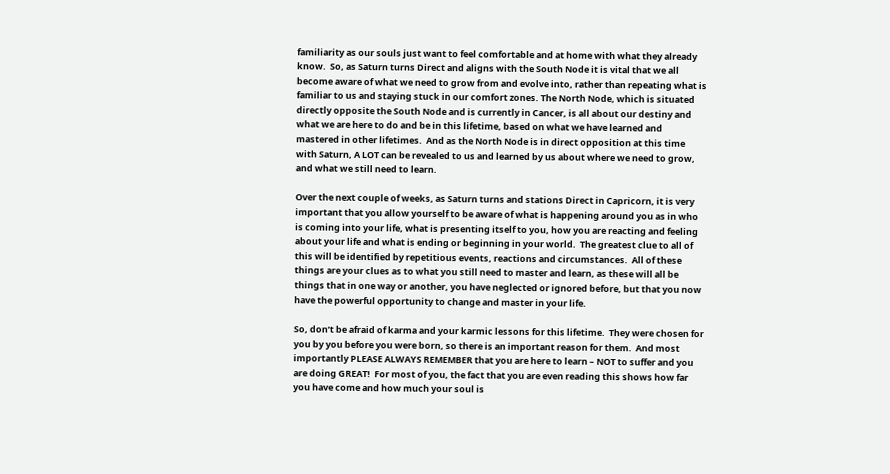familiarity as our souls just want to feel comfortable and at home with what they already know.  So, as Saturn turns Direct and aligns with the South Node it is vital that we all become aware of what we need to grow from and evolve into, rather than repeating what is familiar to us and staying stuck in our comfort zones. The North Node, which is situated directly opposite the South Node and is currently in Cancer, is all about our destiny and what we are here to do and be in this lifetime, based on what we have learned and mastered in other lifetimes.  And as the North Node is in direct opposition at this time with Saturn, A LOT can be revealed to us and learned by us about where we need to grow, and what we still need to learn.

Over the next couple of weeks, as Saturn turns and stations Direct in Capricorn, it is very important that you allow yourself to be aware of what is happening around you as in who is coming into your life, what is presenting itself to you, how you are reacting and feeling about your life and what is ending or beginning in your world.  The greatest clue to all of this will be identified by repetitious events, reactions and circumstances.  All of these things are your clues as to what you still need to master and learn, as these will all be things that in one way or another, you have neglected or ignored before, but that you now have the powerful opportunity to change and master in your life.

So, don’t be afraid of karma and your karmic lessons for this lifetime.  They were chosen for you by you before you were born, so there is an important reason for them.  And most importantly PLEASE ALWAYS REMEMBER that you are here to learn – NOT to suffer and you are doing GREAT!  For most of you, the fact that you are even reading this shows how far you have come and how much your soul is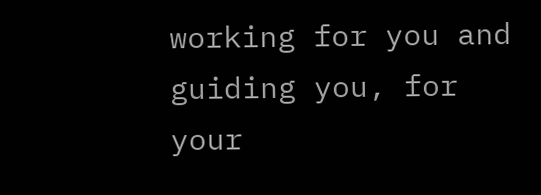working for you and guiding you, for your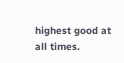highest good at all times.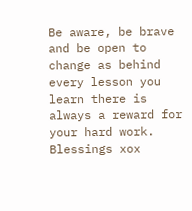Be aware, be brave and be open to change as behind every lesson you learn there is always a reward for your hard work.  Blessings xox